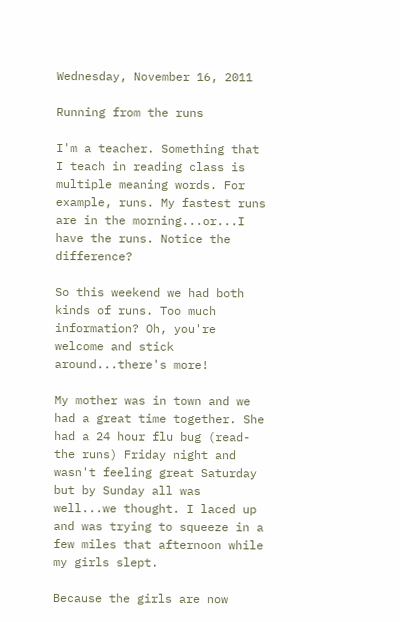Wednesday, November 16, 2011

Running from the runs

I'm a teacher. Something that I teach in reading class is multiple meaning words. For example, runs. My fastest runs are in the morning...or...I have the runs. Notice the difference?

So this weekend we had both kinds of runs. Too much information? Oh, you're welcome and stick around...there's more!

My mother was in town and we had a great time together. She had a 24 hour flu bug (read-the runs) Friday night and wasn't feeling great Saturday but by Sunday all was well...we thought. I laced up and was trying to squeeze in a few miles that afternoon while my girls slept.

Because the girls are now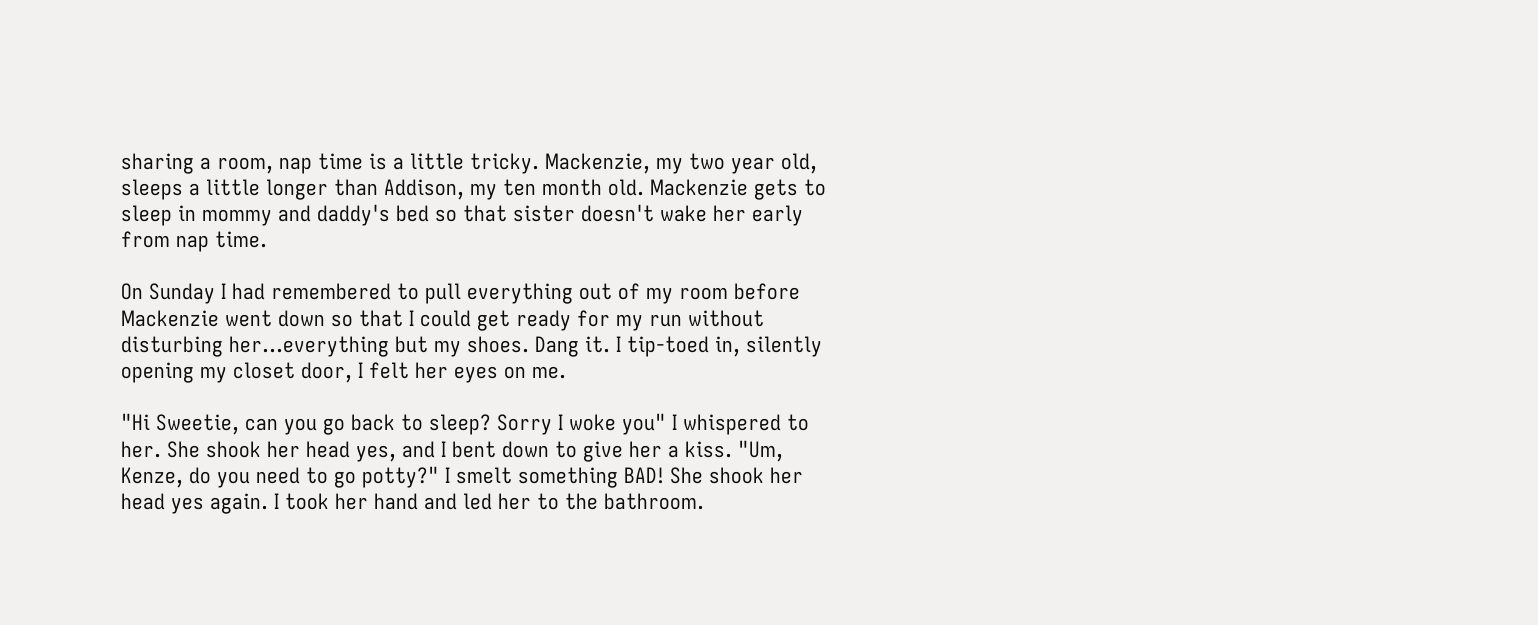sharing a room, nap time is a little tricky. Mackenzie, my two year old,  sleeps a little longer than Addison, my ten month old. Mackenzie gets to sleep in mommy and daddy's bed so that sister doesn't wake her early from nap time.

On Sunday I had remembered to pull everything out of my room before Mackenzie went down so that I could get ready for my run without disturbing her...everything but my shoes. Dang it. I tip-toed in, silently opening my closet door, I felt her eyes on me.

"Hi Sweetie, can you go back to sleep? Sorry I woke you" I whispered to her. She shook her head yes, and I bent down to give her a kiss. "Um, Kenze, do you need to go potty?" I smelt something BAD! She shook her head yes again. I took her hand and led her to the bathroom.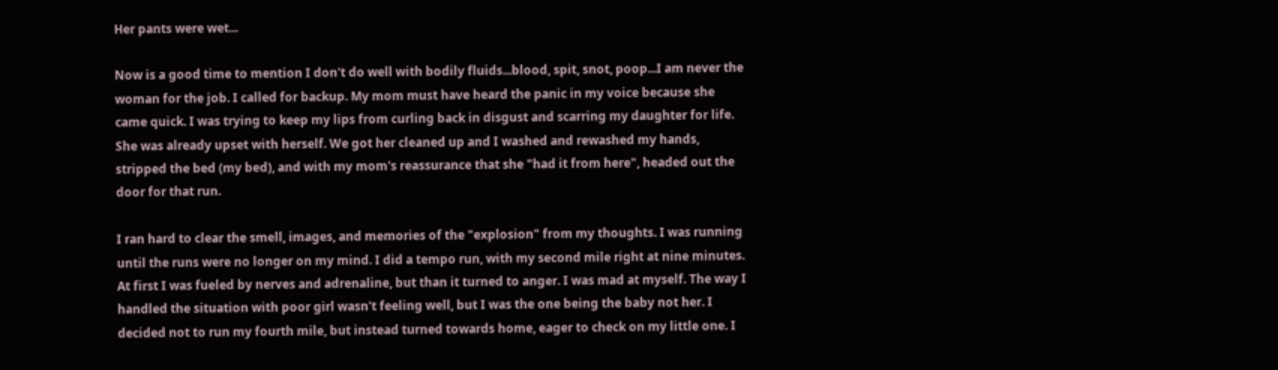Her pants were wet...

Now is a good time to mention I don't do well with bodily fluids...blood, spit, snot, poop...I am never the woman for the job. I called for backup. My mom must have heard the panic in my voice because she came quick. I was trying to keep my lips from curling back in disgust and scarring my daughter for life. She was already upset with herself. We got her cleaned up and I washed and rewashed my hands, stripped the bed (my bed), and with my mom's reassurance that she "had it from here", headed out the door for that run.

I ran hard to clear the smell, images, and memories of the "explosion" from my thoughts. I was running until the runs were no longer on my mind. I did a tempo run, with my second mile right at nine minutes. At first I was fueled by nerves and adrenaline, but than it turned to anger. I was mad at myself. The way I handled the situation with poor girl wasn't feeling well, but I was the one being the baby not her. I decided not to run my fourth mile, but instead turned towards home, eager to check on my little one. I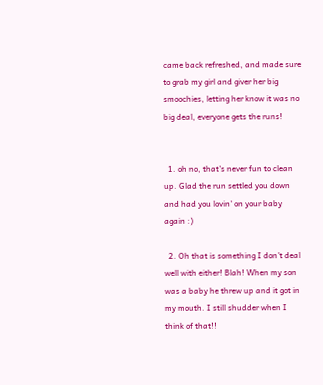came back refreshed, and made sure to grab my girl and giver her big smoochies, letting her know it was no big deal, everyone gets the runs!


  1. oh no, that's never fun to clean up. Glad the run settled you down and had you lovin' on your baby again :)

  2. Oh that is something I don't deal well with either! Blah! When my son was a baby he threw up and it got in my mouth. I still shudder when I think of that!!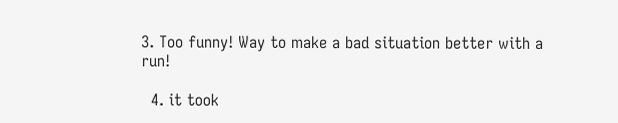3. Too funny! Way to make a bad situation better with a run!

  4. it took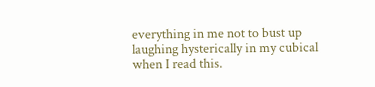everything in me not to bust up laughing hysterically in my cubical when I read this.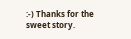:-) Thanks for the sweet story.